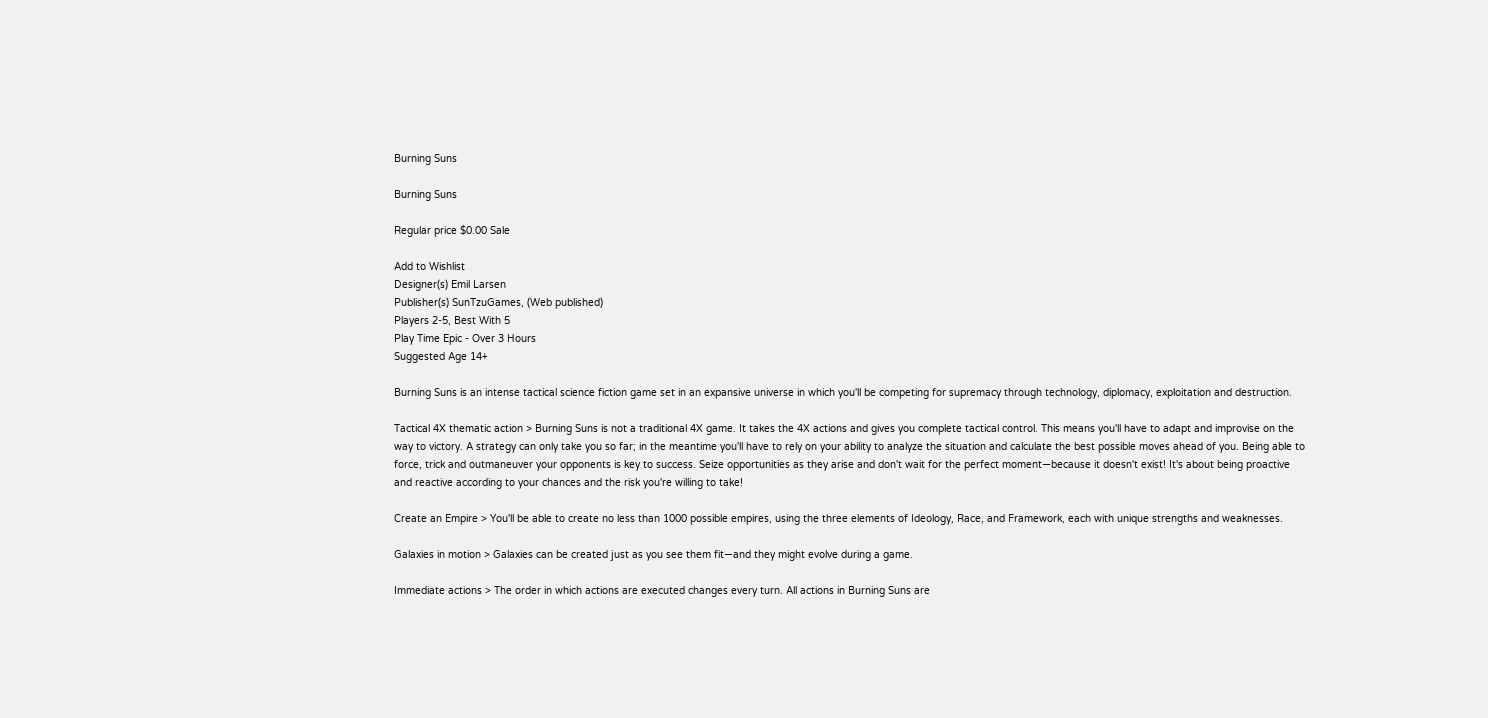Burning Suns

Burning Suns

Regular price $0.00 Sale

Add to Wishlist
Designer(s) Emil Larsen
Publisher(s) SunTzuGames, (Web published)
Players 2-5, Best With 5
Play Time Epic - Over 3 Hours
Suggested Age 14+

Burning Suns is an intense tactical science fiction game set in an expansive universe in which you'll be competing for supremacy through technology, diplomacy, exploitation and destruction.

Tactical 4X thematic action > Burning Suns is not a traditional 4X game. It takes the 4X actions and gives you complete tactical control. This means you'll have to adapt and improvise on the way to victory. A strategy can only take you so far; in the meantime you'll have to rely on your ability to analyze the situation and calculate the best possible moves ahead of you. Being able to force, trick and outmaneuver your opponents is key to success. Seize opportunities as they arise and don't wait for the perfect moment—because it doesn't exist! It's about being proactive and reactive according to your chances and the risk you're willing to take!

Create an Empire > You'll be able to create no less than 1000 possible empires, using the three elements of Ideology, Race, and Framework, each with unique strengths and weaknesses.

Galaxies in motion > Galaxies can be created just as you see them fit—and they might evolve during a game.

Immediate actions > The order in which actions are executed changes every turn. All actions in Burning Suns are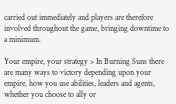carried out immediately and players are therefore involved throughout the game, bringing downtime to a minimum.

Your empire, your strategy > In Burning Suns there are many ways to victory depending upon your empire, how you use abilities, leaders and agents, whether you choose to ally or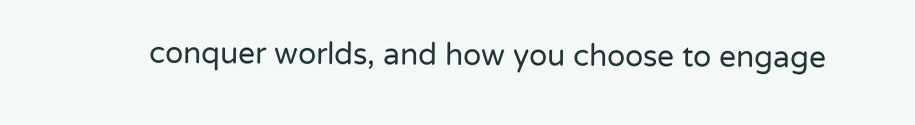conquer worlds, and how you choose to engage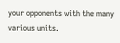your opponents with the many various units.